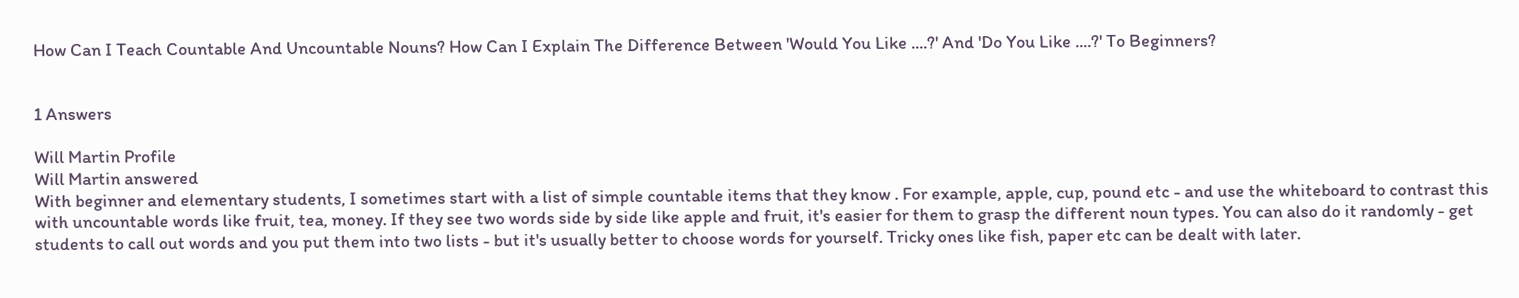How Can I Teach Countable And Uncountable Nouns? How Can I Explain The Difference Between 'Would You Like ....?' And 'Do You Like ....?' To Beginners?


1 Answers

Will Martin Profile
Will Martin answered
With beginner and elementary students, I sometimes start with a list of simple countable items that they know . For example, apple, cup, pound etc - and use the whiteboard to contrast this with uncountable words like fruit, tea, money. If they see two words side by side like apple and fruit, it's easier for them to grasp the different noun types. You can also do it randomly - get students to call out words and you put them into two lists - but it's usually better to choose words for yourself. Tricky ones like fish, paper etc can be dealt with later.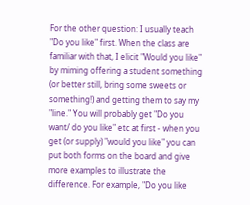For the other question: I usually teach "Do you like" first. When the class are familiar with that, I elicit "Would you like" by miming offering a student something (or better still, bring some sweets or something!) and getting them to say my "line." You will probably get "Do you want/ do you like" etc at first - when you get (or supply) "would you like" you can put both forms on the board and give more examples to illustrate the difference. For example, "Do you like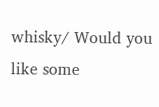whisky/ Would you like some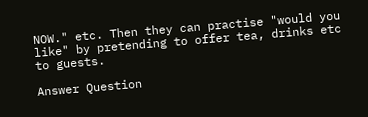NOW." etc. Then they can practise "would you like" by pretending to offer tea, drinks etc to guests.

Answer Question